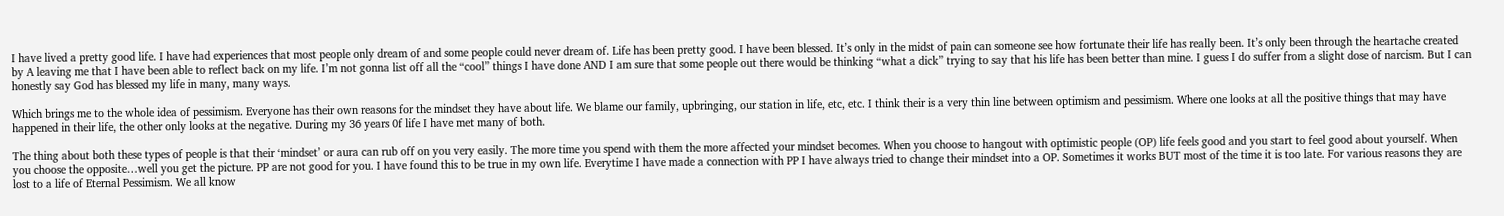I have lived a pretty good life. I have had experiences that most people only dream of and some people could never dream of. Life has been pretty good. I have been blessed. It’s only in the midst of pain can someone see how fortunate their life has really been. It’s only been through the heartache created by A leaving me that I have been able to reflect back on my life. I’m not gonna list off all the “cool” things I have done AND I am sure that some people out there would be thinking “what a dick” trying to say that his life has been better than mine. I guess I do suffer from a slight dose of narcism. But I can honestly say God has blessed my life in many, many ways.

Which brings me to the whole idea of pessimism. Everyone has their own reasons for the mindset they have about life. We blame our family, upbringing, our station in life, etc, etc. I think their is a very thin line between optimism and pessimism. Where one looks at all the positive things that may have happened in their life, the other only looks at the negative. During my 36 years 0f life I have met many of both.

The thing about both these types of people is that their ‘mindset’ or aura can rub off on you very easily. The more time you spend with them the more affected your mindset becomes. When you choose to hangout with optimistic people (OP) life feels good and you start to feel good about yourself. When you choose the opposite…well you get the picture. PP are not good for you. I have found this to be true in my own life. Everytime I have made a connection with PP I have always tried to change their mindset into a OP. Sometimes it works BUT most of the time it is too late. For various reasons they are lost to a life of Eternal Pessimism. We all know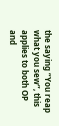the saying “You reap what you sew”, this applies to both OP and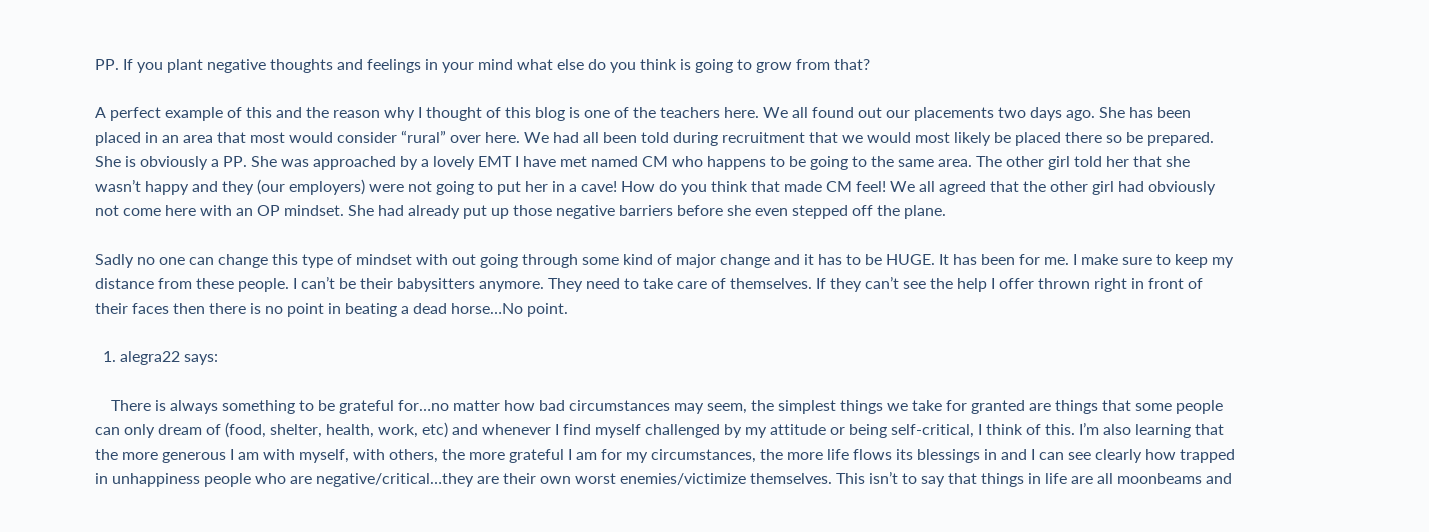PP. If you plant negative thoughts and feelings in your mind what else do you think is going to grow from that?

A perfect example of this and the reason why I thought of this blog is one of the teachers here. We all found out our placements two days ago. She has been placed in an area that most would consider “rural” over here. We had all been told during recruitment that we would most likely be placed there so be prepared. She is obviously a PP. She was approached by a lovely EMT I have met named CM who happens to be going to the same area. The other girl told her that she wasn’t happy and they (our employers) were not going to put her in a cave! How do you think that made CM feel! We all agreed that the other girl had obviously not come here with an OP mindset. She had already put up those negative barriers before she even stepped off the plane.

Sadly no one can change this type of mindset with out going through some kind of major change and it has to be HUGE. It has been for me. I make sure to keep my distance from these people. I can’t be their babysitters anymore. They need to take care of themselves. If they can’t see the help I offer thrown right in front of their faces then there is no point in beating a dead horse…No point.

  1. alegra22 says:

    There is always something to be grateful for…no matter how bad circumstances may seem, the simplest things we take for granted are things that some people can only dream of (food, shelter, health, work, etc) and whenever I find myself challenged by my attitude or being self-critical, I think of this. I’m also learning that the more generous I am with myself, with others, the more grateful I am for my circumstances, the more life flows its blessings in and I can see clearly how trapped in unhappiness people who are negative/critical…they are their own worst enemies/victimize themselves. This isn’t to say that things in life are all moonbeams and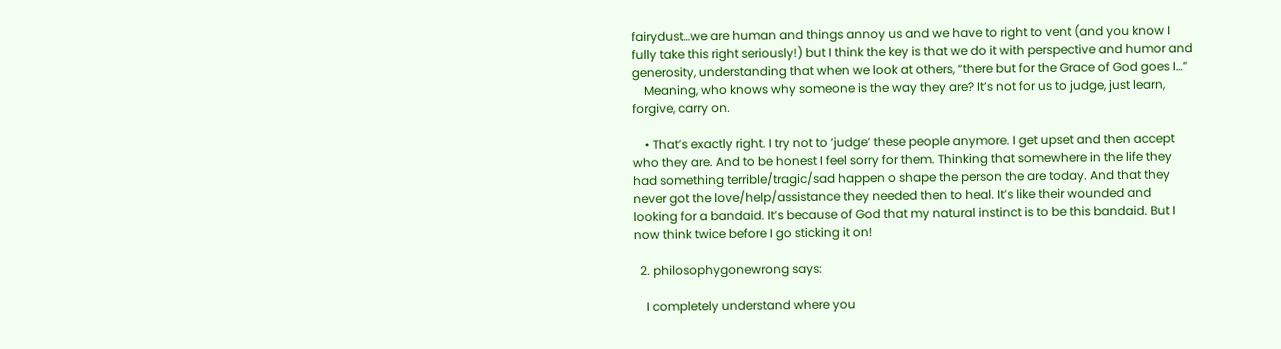fairydust…we are human and things annoy us and we have to right to vent (and you know I fully take this right seriously!) but I think the key is that we do it with perspective and humor and generosity, understanding that when we look at others, “there but for the Grace of God goes I…”
    Meaning, who knows why someone is the way they are? It’s not for us to judge, just learn, forgive, carry on.

    • That’s exactly right. I try not to ‘judge’ these people anymore. I get upset and then accept who they are. And to be honest I feel sorry for them. Thinking that somewhere in the life they had something terrible/tragic/sad happen o shape the person the are today. And that they never got the love/help/assistance they needed then to heal. It’s like their wounded and looking for a bandaid. It’s because of God that my natural instinct is to be this bandaid. But I now think twice before I go sticking it on!

  2. philosophygonewrong says:

    I completely understand where you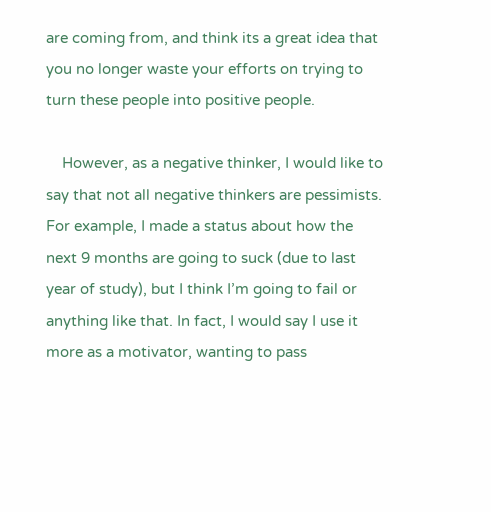are coming from, and think its a great idea that you no longer waste your efforts on trying to turn these people into positive people.

    However, as a negative thinker, I would like to say that not all negative thinkers are pessimists. For example, I made a status about how the next 9 months are going to suck (due to last year of study), but I think I’m going to fail or anything like that. In fact, I would say I use it more as a motivator, wanting to pass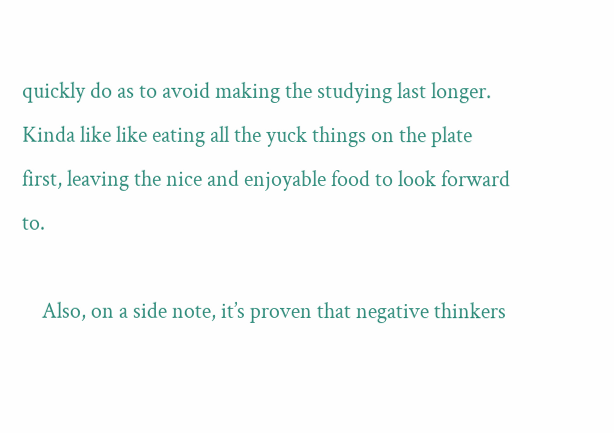quickly do as to avoid making the studying last longer. Kinda like like eating all the yuck things on the plate first, leaving the nice and enjoyable food to look forward to.

    Also, on a side note, it’s proven that negative thinkers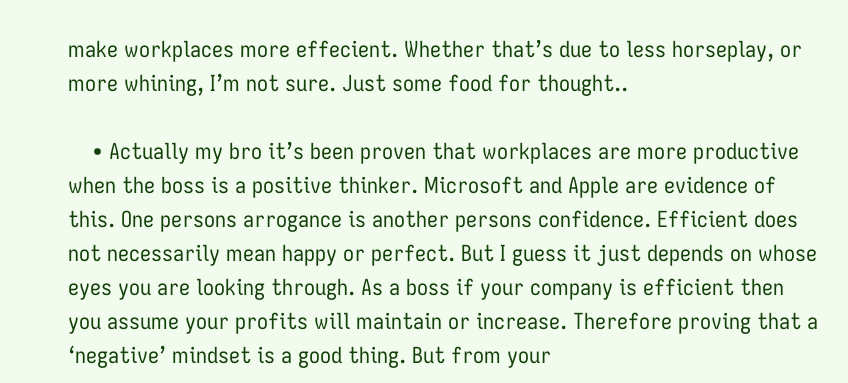make workplaces more effecient. Whether that’s due to less horseplay, or more whining, I’m not sure. Just some food for thought..

    • Actually my bro it’s been proven that workplaces are more productive when the boss is a positive thinker. Microsoft and Apple are evidence of this. One persons arrogance is another persons confidence. Efficient does not necessarily mean happy or perfect. But I guess it just depends on whose eyes you are looking through. As a boss if your company is efficient then you assume your profits will maintain or increase. Therefore proving that a ‘negative’ mindset is a good thing. But from your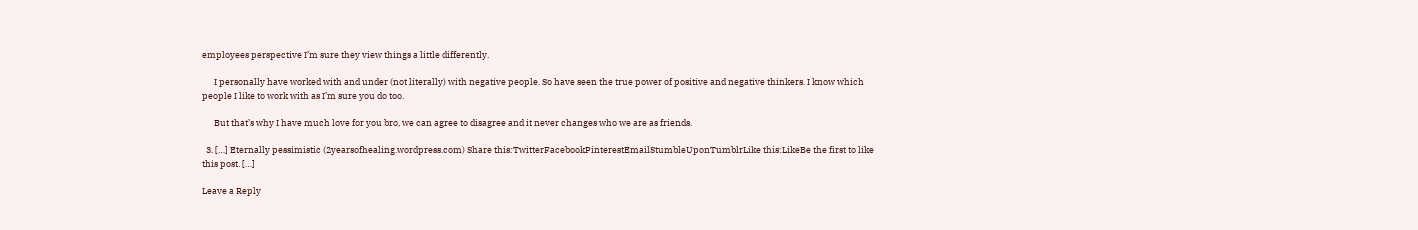employees perspective I’m sure they view things a little differently.

      I personally have worked with and under (not literally) with negative people. So have seen the true power of positive and negative thinkers. I know which people I like to work with as I’m sure you do too.

      But that’s why I have much love for you bro, we can agree to disagree and it never changes who we are as friends.

  3. […] Eternally pessimistic (2yearsofhealing.wordpress.com) Share this:TwitterFacebookPinterestEmailStumbleUponTumblrLike this:LikeBe the first to like this post. […]

Leave a Reply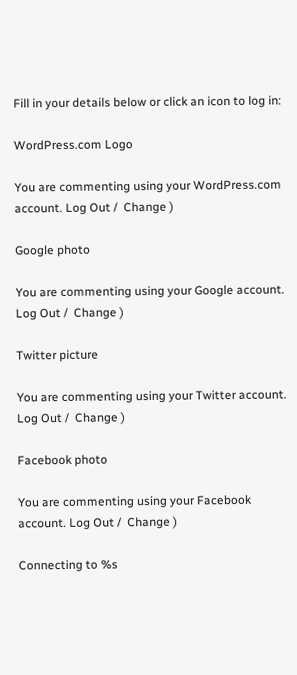Fill in your details below or click an icon to log in:

WordPress.com Logo

You are commenting using your WordPress.com account. Log Out /  Change )

Google photo

You are commenting using your Google account. Log Out /  Change )

Twitter picture

You are commenting using your Twitter account. Log Out /  Change )

Facebook photo

You are commenting using your Facebook account. Log Out /  Change )

Connecting to %s